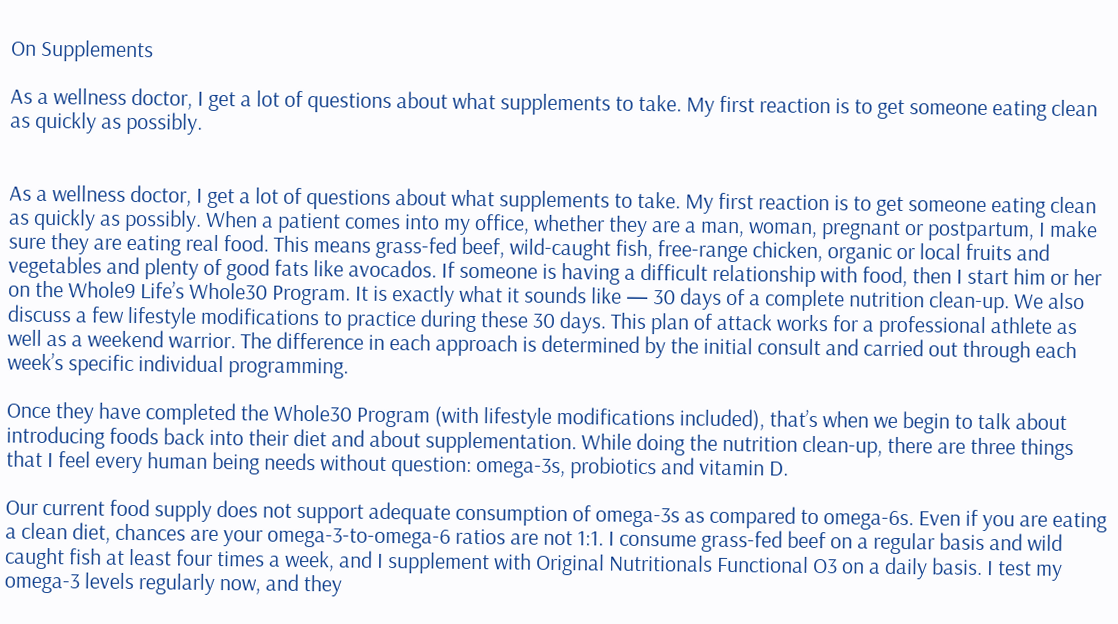On Supplements

As a wellness doctor, I get a lot of questions about what supplements to take. My first reaction is to get someone eating clean as quickly as possibly.


As a wellness doctor, I get a lot of questions about what supplements to take. My first reaction is to get someone eating clean as quickly as possibly. When a patient comes into my office, whether they are a man, woman, pregnant or postpartum, I make sure they are eating real food. This means grass-fed beef, wild-caught fish, free-range chicken, organic or local fruits and vegetables and plenty of good fats like avocados. If someone is having a difficult relationship with food, then I start him or her on the Whole9 Life’s Whole30 Program. It is exactly what it sounds like — 30 days of a complete nutrition clean-up. We also discuss a few lifestyle modifications to practice during these 30 days. This plan of attack works for a professional athlete as well as a weekend warrior. The difference in each approach is determined by the initial consult and carried out through each week’s specific individual programming.

Once they have completed the Whole30 Program (with lifestyle modifications included), that’s when we begin to talk about introducing foods back into their diet and about supplementation. While doing the nutrition clean-up, there are three things that I feel every human being needs without question: omega-3s, probiotics and vitamin D.

Our current food supply does not support adequate consumption of omega-3s as compared to omega-6s. Even if you are eating a clean diet, chances are your omega-3-to-omega-6 ratios are not 1:1. I consume grass-fed beef on a regular basis and wild caught fish at least four times a week, and I supplement with Original Nutritionals Functional O3 on a daily basis. I test my omega-3 levels regularly now, and they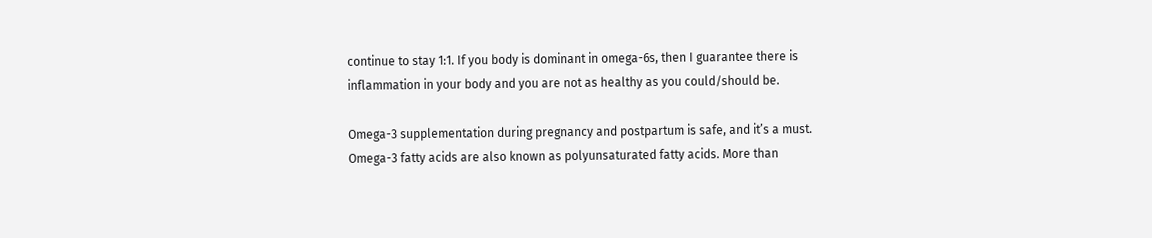continue to stay 1:1. If you body is dominant in omega-6s, then I guarantee there is inflammation in your body and you are not as healthy as you could/should be.

Omega-3 supplementation during pregnancy and postpartum is safe, and it’s a must. Omega-3 fatty acids are also known as polyunsaturated fatty acids. More than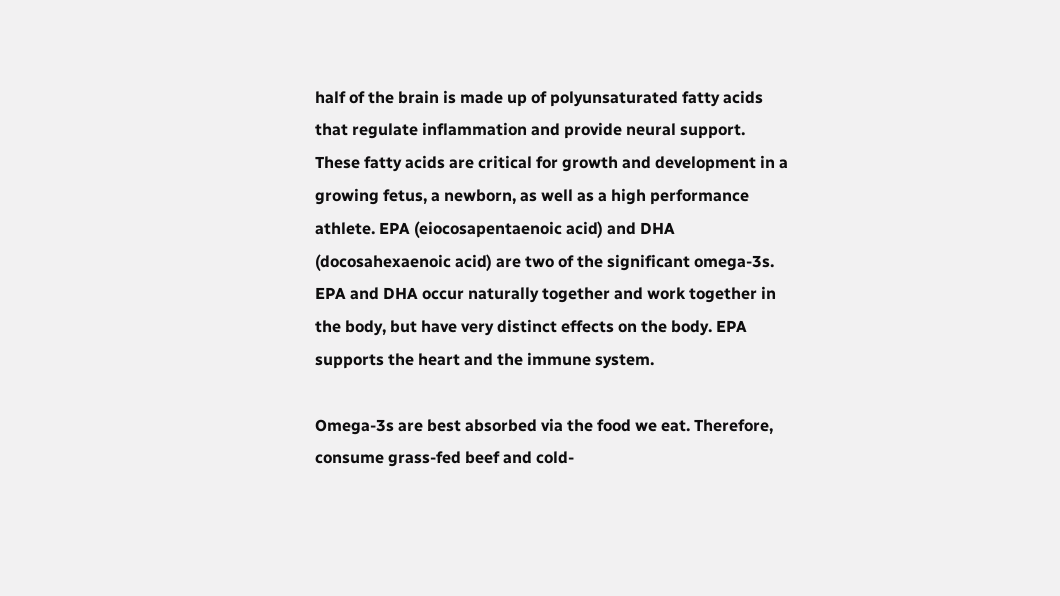half of the brain is made up of polyunsaturated fatty acids that regulate inflammation and provide neural support. These fatty acids are critical for growth and development in a growing fetus, a newborn, as well as a high performance athlete. EPA (eiocosapentaenoic acid) and DHA (docosahexaenoic acid) are two of the significant omega-3s. EPA and DHA occur naturally together and work together in the body, but have very distinct effects on the body. EPA supports the heart and the immune system.

Omega-3s are best absorbed via the food we eat. Therefore, consume grass-fed beef and cold-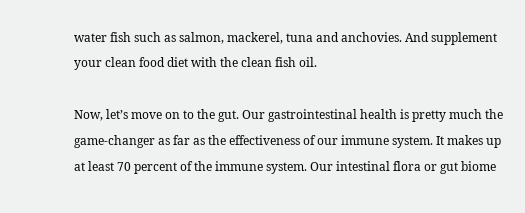water fish such as salmon, mackerel, tuna and anchovies. And supplement your clean food diet with the clean fish oil.

Now, let’s move on to the gut. Our gastrointestinal health is pretty much the game-changer as far as the effectiveness of our immune system. It makes up at least 70 percent of the immune system. Our intestinal flora or gut biome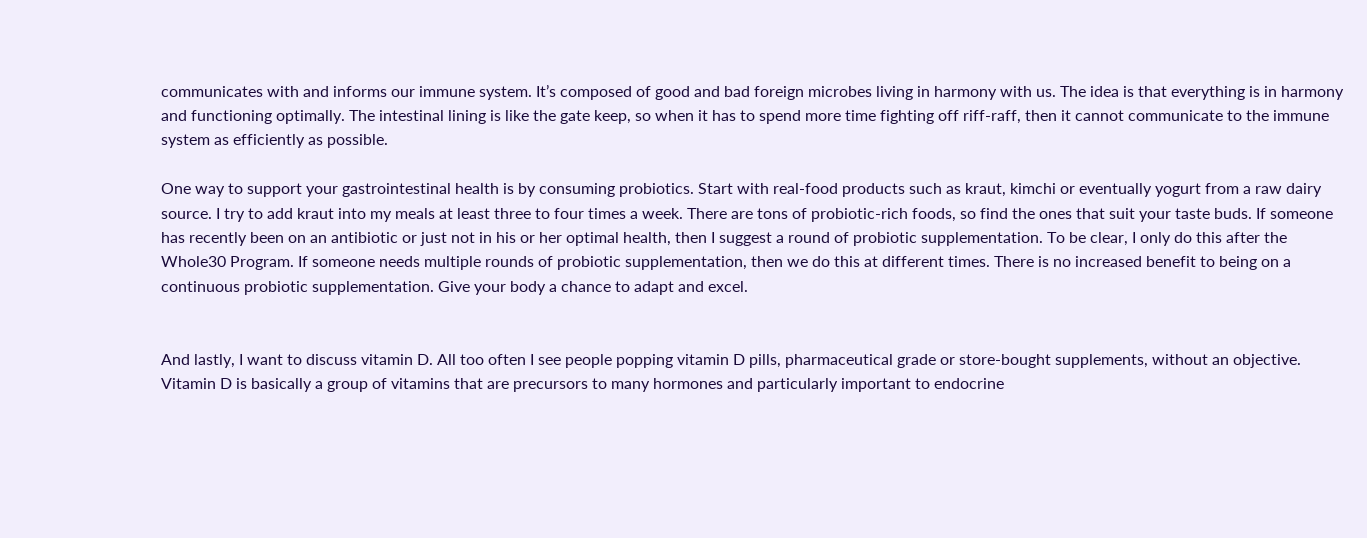communicates with and informs our immune system. It’s composed of good and bad foreign microbes living in harmony with us. The idea is that everything is in harmony and functioning optimally. The intestinal lining is like the gate keep, so when it has to spend more time fighting off riff-raff, then it cannot communicate to the immune system as efficiently as possible.

One way to support your gastrointestinal health is by consuming probiotics. Start with real-food products such as kraut, kimchi or eventually yogurt from a raw dairy source. I try to add kraut into my meals at least three to four times a week. There are tons of probiotic-rich foods, so find the ones that suit your taste buds. If someone has recently been on an antibiotic or just not in his or her optimal health, then I suggest a round of probiotic supplementation. To be clear, I only do this after the Whole30 Program. If someone needs multiple rounds of probiotic supplementation, then we do this at different times. There is no increased benefit to being on a continuous probiotic supplementation. Give your body a chance to adapt and excel.


And lastly, I want to discuss vitamin D. All too often I see people popping vitamin D pills, pharmaceutical grade or store-bought supplements, without an objective. Vitamin D is basically a group of vitamins that are precursors to many hormones and particularly important to endocrine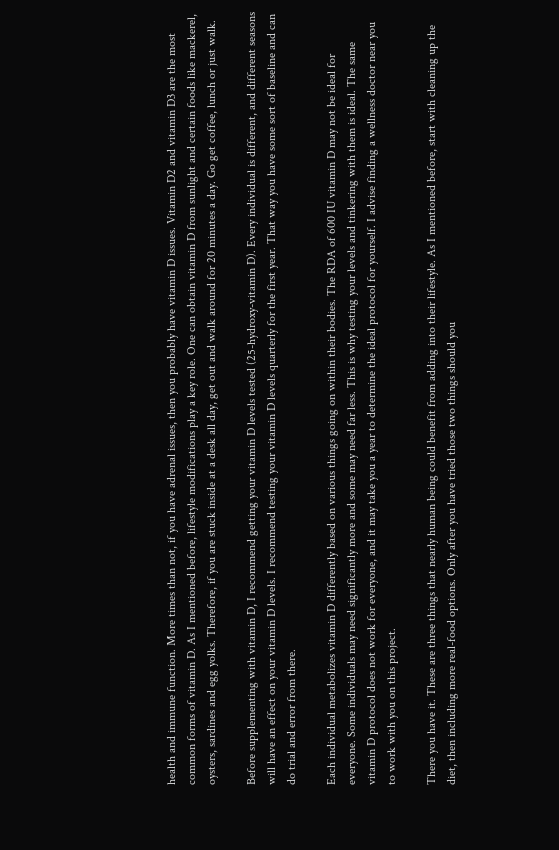health and immune function. More times than not, if you have adrenal issues, then you probably have vitamin D issues. Vitamin D2 and vitamin D3 are the most common forms of vitamin D. As I mentioned before, lifestyle modifications play a key role. One can obtain vitamin D from sunlight and certain foods like mackerel, oysters, sardines and egg yolks. Therefore, if you are stuck inside at a desk all day, get out and walk around for 20 minutes a day. Go get coffee, lunch or just walk.

Before supplementing with vitamin D, I recommend getting your vitamin D levels tested (25-hydroxy-vitamin D). Every individual is different, and different seasons will have an effect on your vitamin D levels. I recommend testing your vitamin D levels quarterly for the first year. That way you have some sort of baseline and can do trial and error from there.

Each individual metabolizes vitamin D differently based on various things going on within their bodies. The RDA of 600 IU vitamin D may not be ideal for everyone. Some individuals may need significantly more and some may need far less. This is why testing your levels and tinkering with them is ideal. The same vitamin D protocol does not work for everyone, and it may take you a year to determine the ideal protocol for yourself. I advise finding a wellness doctor near you to work with you on this project.

There you have it. These are three things that nearly human being could benefit from adding into their lifestyle. As I mentioned before, start with cleaning up the diet, then including more real-food options. Only after you have tried those two things should you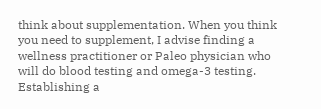think about supplementation. When you think you need to supplement, I advise finding a wellness practitioner or Paleo physician who will do blood testing and omega-3 testing. Establishing a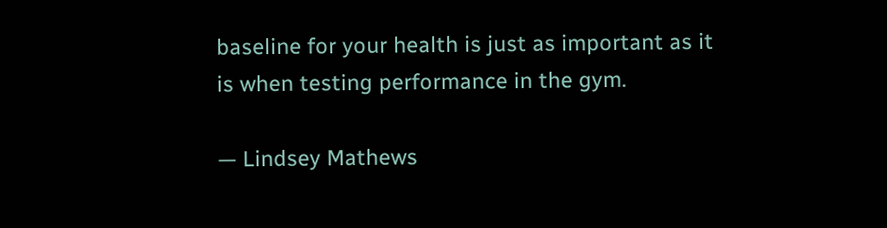baseline for your health is just as important as it is when testing performance in the gym.

— Lindsey Mathews